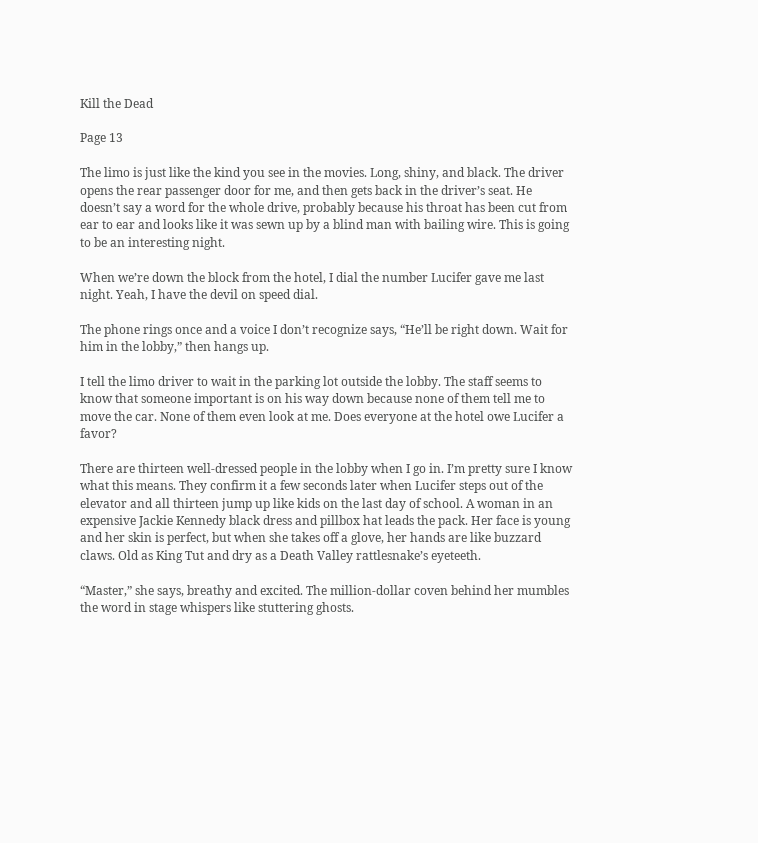Kill the Dead

Page 13

The limo is just like the kind you see in the movies. Long, shiny, and black. The driver opens the rear passenger door for me, and then gets back in the driver’s seat. He doesn’t say a word for the whole drive, probably because his throat has been cut from ear to ear and looks like it was sewn up by a blind man with bailing wire. This is going to be an interesting night.

When we’re down the block from the hotel, I dial the number Lucifer gave me last night. Yeah, I have the devil on speed dial.

The phone rings once and a voice I don’t recognize says, “He’ll be right down. Wait for him in the lobby,” then hangs up.

I tell the limo driver to wait in the parking lot outside the lobby. The staff seems to know that someone important is on his way down because none of them tell me to move the car. None of them even look at me. Does everyone at the hotel owe Lucifer a favor?

There are thirteen well-dressed people in the lobby when I go in. I’m pretty sure I know what this means. They confirm it a few seconds later when Lucifer steps out of the elevator and all thirteen jump up like kids on the last day of school. A woman in an expensive Jackie Kennedy black dress and pillbox hat leads the pack. Her face is young and her skin is perfect, but when she takes off a glove, her hands are like buzzard claws. Old as King Tut and dry as a Death Valley rattlesnake’s eyeteeth.

“Master,” she says, breathy and excited. The million-dollar coven behind her mumbles the word in stage whispers like stuttering ghosts.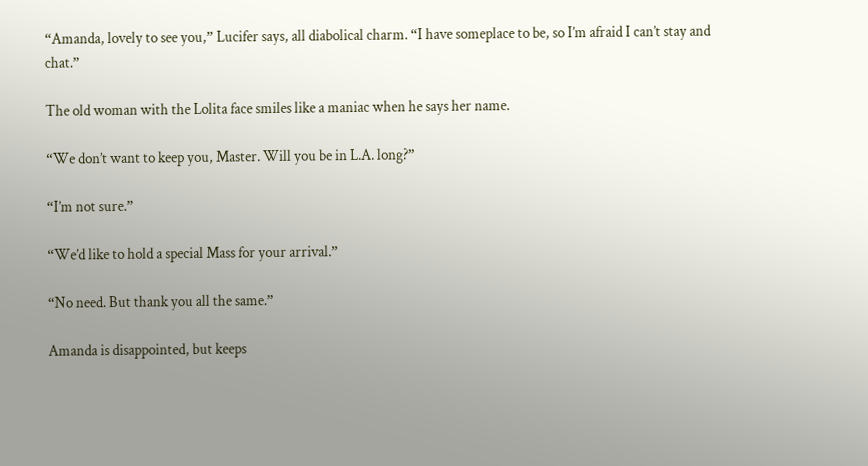“Amanda, lovely to see you,” Lucifer says, all diabolical charm. “I have someplace to be, so I’m afraid I can’t stay and chat.”

The old woman with the Lolita face smiles like a maniac when he says her name.

“We don’t want to keep you, Master. Will you be in L.A. long?”

“I’m not sure.”

“We’d like to hold a special Mass for your arrival.”

“No need. But thank you all the same.”

Amanda is disappointed, but keeps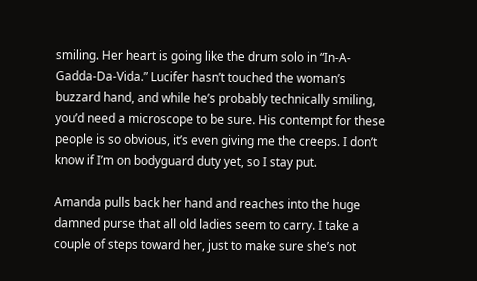smiling. Her heart is going like the drum solo in “In-A-Gadda-Da-Vida.” Lucifer hasn’t touched the woman’s buzzard hand, and while he’s probably technically smiling, you’d need a microscope to be sure. His contempt for these people is so obvious, it’s even giving me the creeps. I don’t know if I’m on bodyguard duty yet, so I stay put.

Amanda pulls back her hand and reaches into the huge damned purse that all old ladies seem to carry. I take a couple of steps toward her, just to make sure she’s not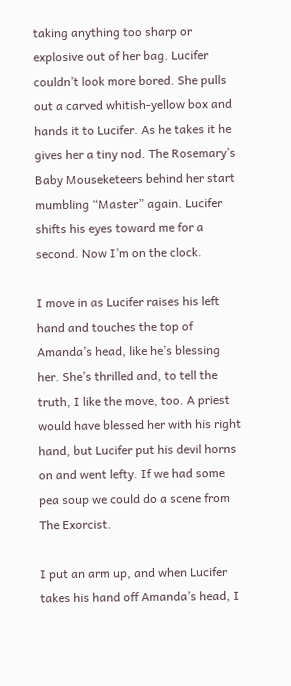taking anything too sharp or explosive out of her bag. Lucifer couldn’t look more bored. She pulls out a carved whitish-yellow box and hands it to Lucifer. As he takes it he gives her a tiny nod. The Rosemary’s Baby Mouseketeers behind her start mumbling “Master” again. Lucifer shifts his eyes toward me for a second. Now I’m on the clock.

I move in as Lucifer raises his left hand and touches the top of Amanda’s head, like he’s blessing her. She’s thrilled and, to tell the truth, I like the move, too. A priest would have blessed her with his right hand, but Lucifer put his devil horns on and went lefty. If we had some pea soup we could do a scene from The Exorcist.

I put an arm up, and when Lucifer takes his hand off Amanda’s head, I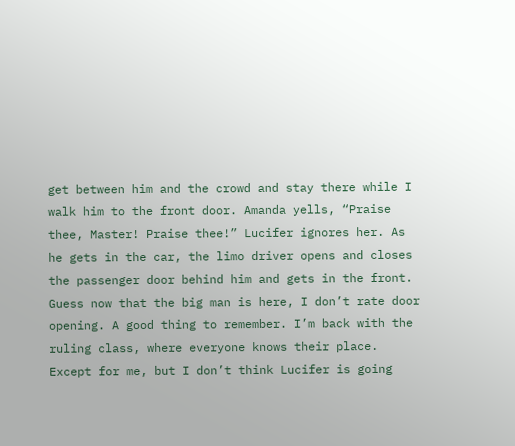get between him and the crowd and stay there while I walk him to the front door. Amanda yells, “Praise thee, Master! Praise thee!” Lucifer ignores her. As he gets in the car, the limo driver opens and closes the passenger door behind him and gets in the front. Guess now that the big man is here, I don’t rate door opening. A good thing to remember. I’m back with the ruling class, where everyone knows their place. Except for me, but I don’t think Lucifer is going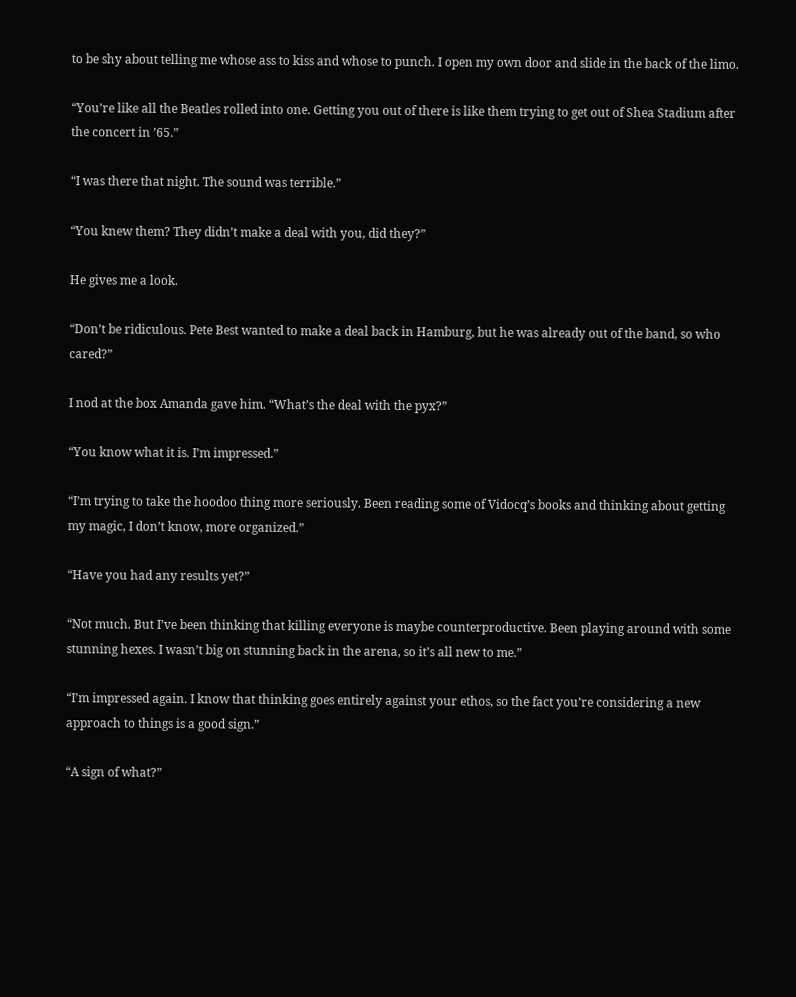to be shy about telling me whose ass to kiss and whose to punch. I open my own door and slide in the back of the limo.

“You’re like all the Beatles rolled into one. Getting you out of there is like them trying to get out of Shea Stadium after the concert in ’65.”

“I was there that night. The sound was terrible.”

“You knew them? They didn’t make a deal with you, did they?”

He gives me a look.

“Don’t be ridiculous. Pete Best wanted to make a deal back in Hamburg, but he was already out of the band, so who cared?”

I nod at the box Amanda gave him. “What’s the deal with the pyx?”

“You know what it is. I’m impressed.”

“I’m trying to take the hoodoo thing more seriously. Been reading some of Vidocq’s books and thinking about getting my magic, I don’t know, more organized.”

“Have you had any results yet?”

“Not much. But I’ve been thinking that killing everyone is maybe counterproductive. Been playing around with some stunning hexes. I wasn’t big on stunning back in the arena, so it’s all new to me.”

“I’m impressed again. I know that thinking goes entirely against your ethos, so the fact you’re considering a new approach to things is a good sign.”

“A sign of what?”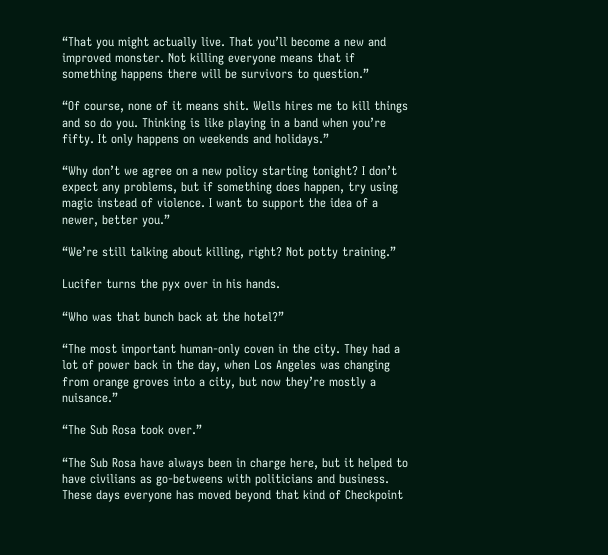“That you might actually live. That you’ll become a new and improved monster. Not killing everyone means that if something happens there will be survivors to question.”

“Of course, none of it means shit. Wells hires me to kill things and so do you. Thinking is like playing in a band when you’re fifty. It only happens on weekends and holidays.”

“Why don’t we agree on a new policy starting tonight? I don’t expect any problems, but if something does happen, try using magic instead of violence. I want to support the idea of a newer, better you.”

“We’re still talking about killing, right? Not potty training.”

Lucifer turns the pyx over in his hands.

“Who was that bunch back at the hotel?”

“The most important human-only coven in the city. They had a lot of power back in the day, when Los Angeles was changing from orange groves into a city, but now they’re mostly a nuisance.”

“The Sub Rosa took over.”

“The Sub Rosa have always been in charge here, but it helped to have civilians as go-betweens with politicians and business. These days everyone has moved beyond that kind of Checkpoint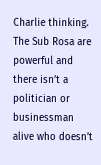Charlie thinking. The Sub Rosa are powerful and there isn’t a politician or businessman alive who doesn’t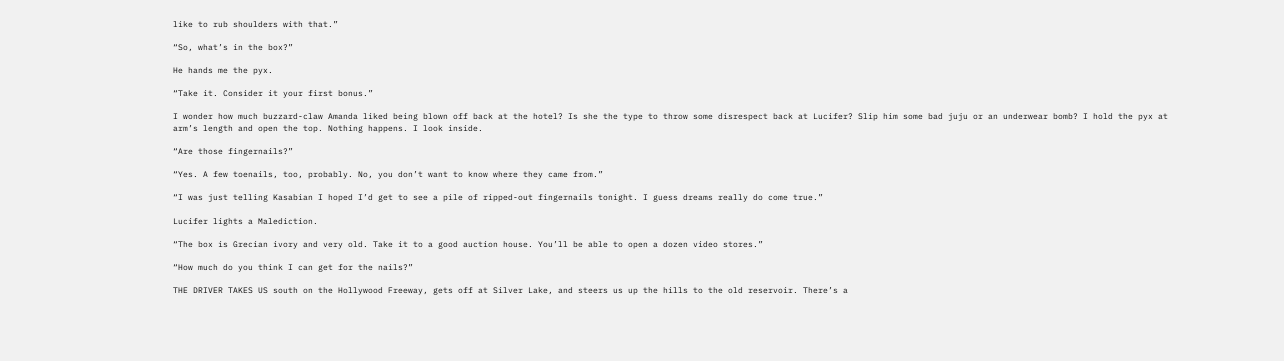like to rub shoulders with that.”

“So, what’s in the box?”

He hands me the pyx.

“Take it. Consider it your first bonus.”

I wonder how much buzzard-claw Amanda liked being blown off back at the hotel? Is she the type to throw some disrespect back at Lucifer? Slip him some bad juju or an underwear bomb? I hold the pyx at arm’s length and open the top. Nothing happens. I look inside.

“Are those fingernails?”

“Yes. A few toenails, too, probably. No, you don’t want to know where they came from.”

“I was just telling Kasabian I hoped I’d get to see a pile of ripped-out fingernails tonight. I guess dreams really do come true.”

Lucifer lights a Malediction.

“The box is Grecian ivory and very old. Take it to a good auction house. You’ll be able to open a dozen video stores.”

“How much do you think I can get for the nails?”

THE DRIVER TAKES US south on the Hollywood Freeway, gets off at Silver Lake, and steers us up the hills to the old reservoir. There’s a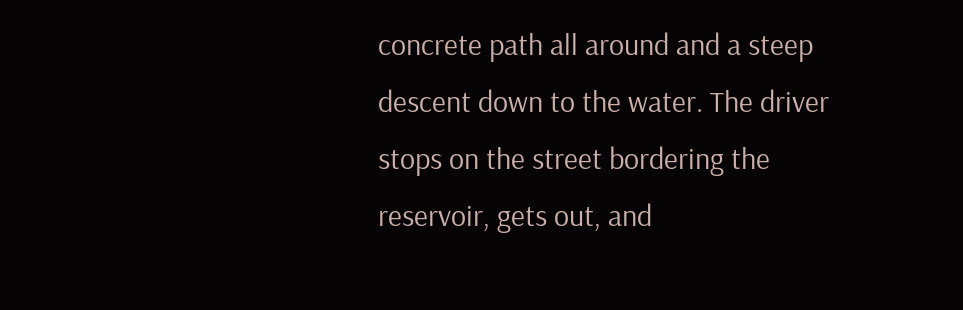concrete path all around and a steep descent down to the water. The driver stops on the street bordering the reservoir, gets out, and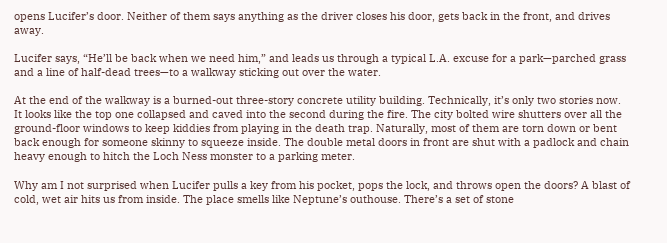opens Lucifer’s door. Neither of them says anything as the driver closes his door, gets back in the front, and drives away.

Lucifer says, “He’ll be back when we need him,” and leads us through a typical L.A. excuse for a park—parched grass and a line of half-dead trees—to a walkway sticking out over the water.

At the end of the walkway is a burned-out three-story concrete utility building. Technically, it’s only two stories now. It looks like the top one collapsed and caved into the second during the fire. The city bolted wire shutters over all the ground-floor windows to keep kiddies from playing in the death trap. Naturally, most of them are torn down or bent back enough for someone skinny to squeeze inside. The double metal doors in front are shut with a padlock and chain heavy enough to hitch the Loch Ness monster to a parking meter.

Why am I not surprised when Lucifer pulls a key from his pocket, pops the lock, and throws open the doors? A blast of cold, wet air hits us from inside. The place smells like Neptune’s outhouse. There’s a set of stone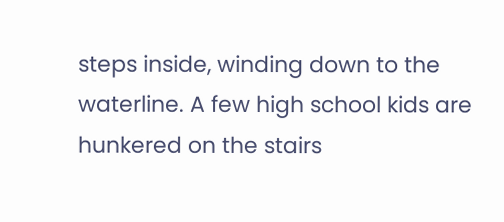steps inside, winding down to the waterline. A few high school kids are hunkered on the stairs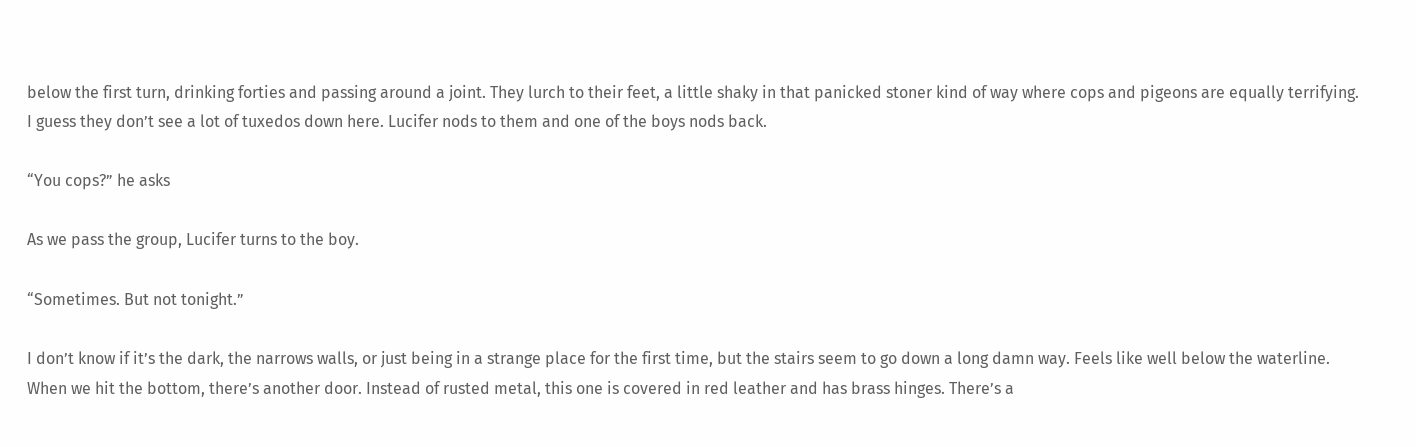below the first turn, drinking forties and passing around a joint. They lurch to their feet, a little shaky in that panicked stoner kind of way where cops and pigeons are equally terrifying. I guess they don’t see a lot of tuxedos down here. Lucifer nods to them and one of the boys nods back.

“You cops?” he asks

As we pass the group, Lucifer turns to the boy.

“Sometimes. But not tonight.”

I don’t know if it’s the dark, the narrows walls, or just being in a strange place for the first time, but the stairs seem to go down a long damn way. Feels like well below the waterline. When we hit the bottom, there’s another door. Instead of rusted metal, this one is covered in red leather and has brass hinges. There’s a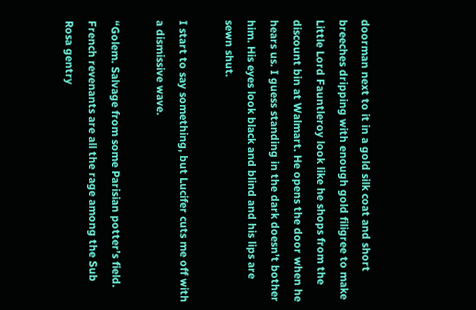doorman next to it in a gold silk coat and short breeches dripping with enough gold filigree to make Little Lord Fauntleroy look like he shops from the discount bin at Walmart. He opens the door when he hears us. I guess standing in the dark doesn’t bother him. His eyes look black and blind and his lips are sewn shut.

I start to say something, but Lucifer cuts me off with a dismissive wave.

“Golem. Salvage from some Parisian potter’s field. French revenants are all the rage among the Sub Rosa gentry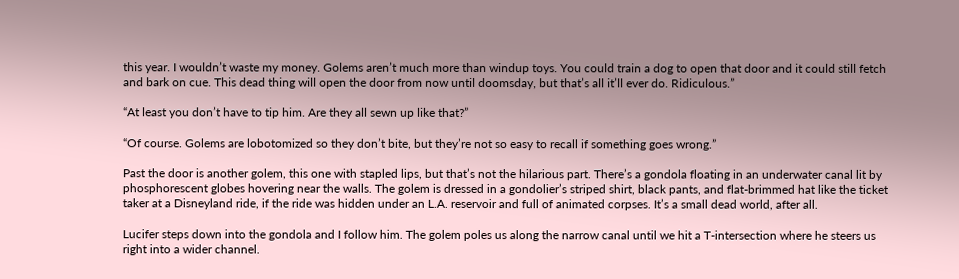this year. I wouldn’t waste my money. Golems aren’t much more than windup toys. You could train a dog to open that door and it could still fetch and bark on cue. This dead thing will open the door from now until doomsday, but that’s all it’ll ever do. Ridiculous.”

“At least you don’t have to tip him. Are they all sewn up like that?”

“Of course. Golems are lobotomized so they don’t bite, but they’re not so easy to recall if something goes wrong.”

Past the door is another golem, this one with stapled lips, but that’s not the hilarious part. There’s a gondola floating in an underwater canal lit by phosphorescent globes hovering near the walls. The golem is dressed in a gondolier’s striped shirt, black pants, and flat-brimmed hat like the ticket taker at a Disneyland ride, if the ride was hidden under an L.A. reservoir and full of animated corpses. It’s a small dead world, after all.

Lucifer steps down into the gondola and I follow him. The golem poles us along the narrow canal until we hit a T-intersection where he steers us right into a wider channel.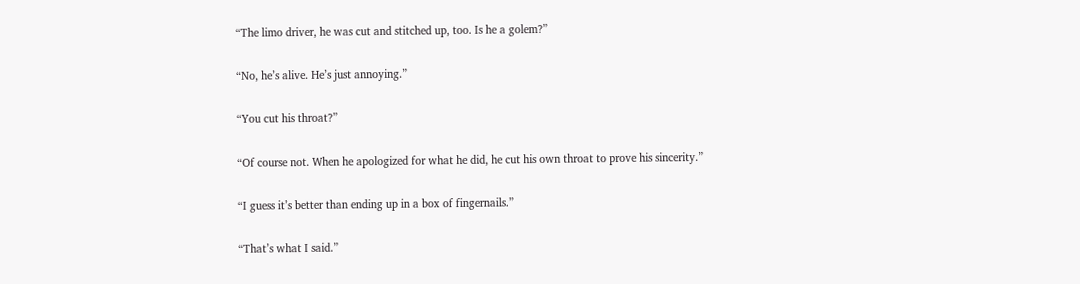“The limo driver, he was cut and stitched up, too. Is he a golem?”

“No, he’s alive. He’s just annoying.”

“You cut his throat?”

“Of course not. When he apologized for what he did, he cut his own throat to prove his sincerity.”

“I guess it’s better than ending up in a box of fingernails.”

“That’s what I said.”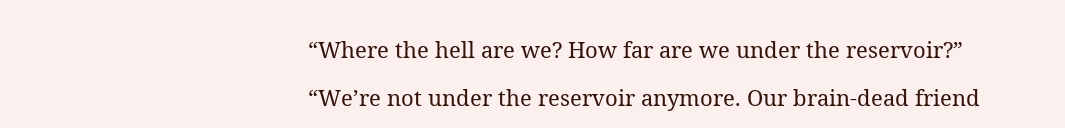“Where the hell are we? How far are we under the reservoir?”

“We’re not under the reservoir anymore. Our brain-dead friend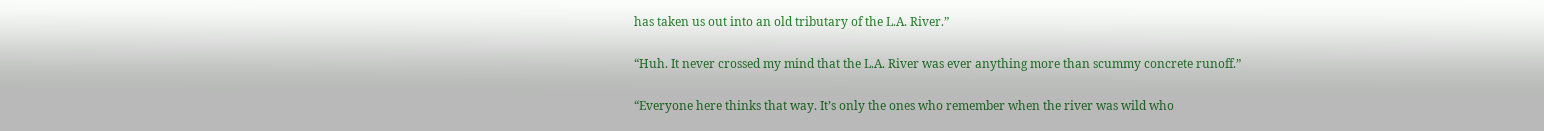has taken us out into an old tributary of the L.A. River.”

“Huh. It never crossed my mind that the L.A. River was ever anything more than scummy concrete runoff.”

“Everyone here thinks that way. It’s only the ones who remember when the river was wild who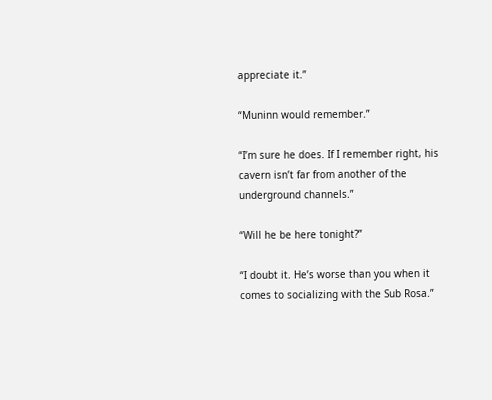appreciate it.”

“Muninn would remember.”

“I’m sure he does. If I remember right, his cavern isn’t far from another of the underground channels.”

“Will he be here tonight?”

“I doubt it. He’s worse than you when it comes to socializing with the Sub Rosa.”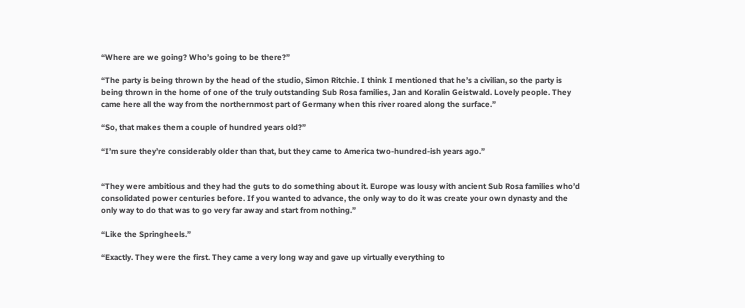“Where are we going? Who’s going to be there?”

“The party is being thrown by the head of the studio, Simon Ritchie. I think I mentioned that he’s a civilian, so the party is being thrown in the home of one of the truly outstanding Sub Rosa families, Jan and Koralin Geistwald. Lovely people. They came here all the way from the northernmost part of Germany when this river roared along the surface.”

“So, that makes them a couple of hundred years old?”

“I’m sure they’re considerably older than that, but they came to America two-hundred-ish years ago.”


“They were ambitious and they had the guts to do something about it. Europe was lousy with ancient Sub Rosa families who’d consolidated power centuries before. If you wanted to advance, the only way to do it was create your own dynasty and the only way to do that was to go very far away and start from nothing.”

“Like the Springheels.”

“Exactly. They were the first. They came a very long way and gave up virtually everything to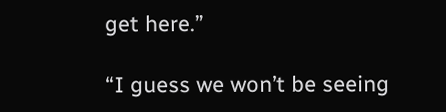get here.”

“I guess we won’t be seeing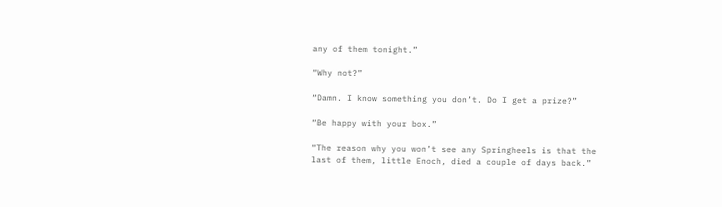any of them tonight.”

“Why not?”

“Damn. I know something you don’t. Do I get a prize?”

“Be happy with your box.”

“The reason why you won’t see any Springheels is that the last of them, little Enoch, died a couple of days back.”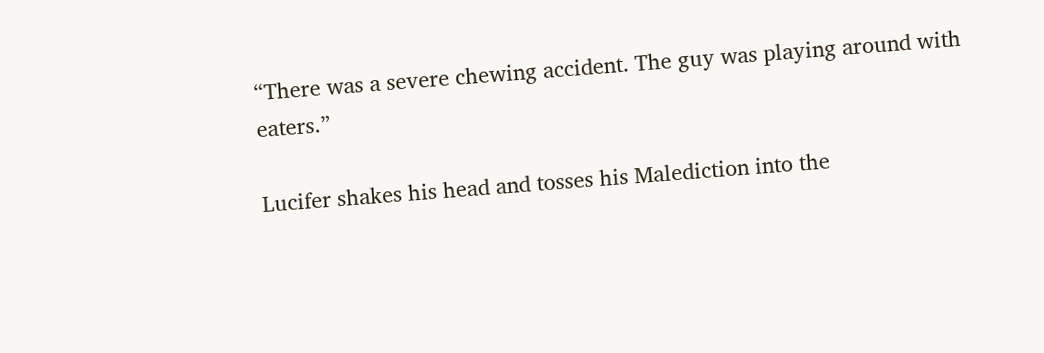“There was a severe chewing accident. The guy was playing around with eaters.”

Lucifer shakes his head and tosses his Malediction into the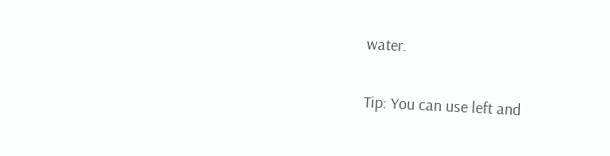water.

Tip: You can use left and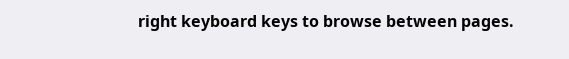right keyboard keys to browse between pages.